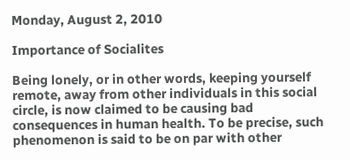Monday, August 2, 2010

Importance of Socialites

Being lonely, or in other words, keeping yourself remote, away from other individuals in this social circle, is now claimed to be causing bad consequences in human health. To be precise, such phenomenon is said to be on par with other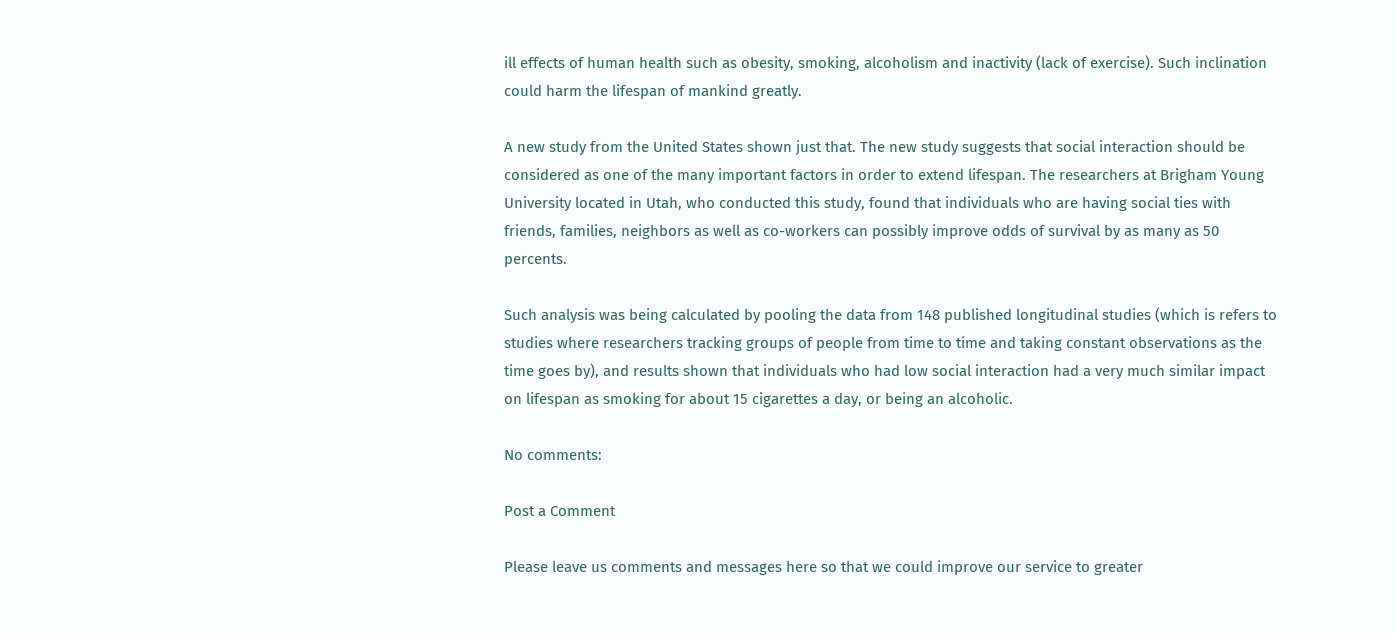ill effects of human health such as obesity, smoking, alcoholism and inactivity (lack of exercise). Such inclination could harm the lifespan of mankind greatly.

A new study from the United States shown just that. The new study suggests that social interaction should be considered as one of the many important factors in order to extend lifespan. The researchers at Brigham Young University located in Utah, who conducted this study, found that individuals who are having social ties with friends, families, neighbors as well as co-workers can possibly improve odds of survival by as many as 50 percents.

Such analysis was being calculated by pooling the data from 148 published longitudinal studies (which is refers to studies where researchers tracking groups of people from time to time and taking constant observations as the time goes by), and results shown that individuals who had low social interaction had a very much similar impact on lifespan as smoking for about 15 cigarettes a day, or being an alcoholic.

No comments:

Post a Comment

Please leave us comments and messages here so that we could improve our service to greater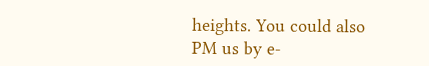heights. You could also PM us by e-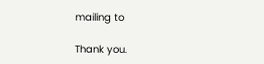mailing to

Thank you.